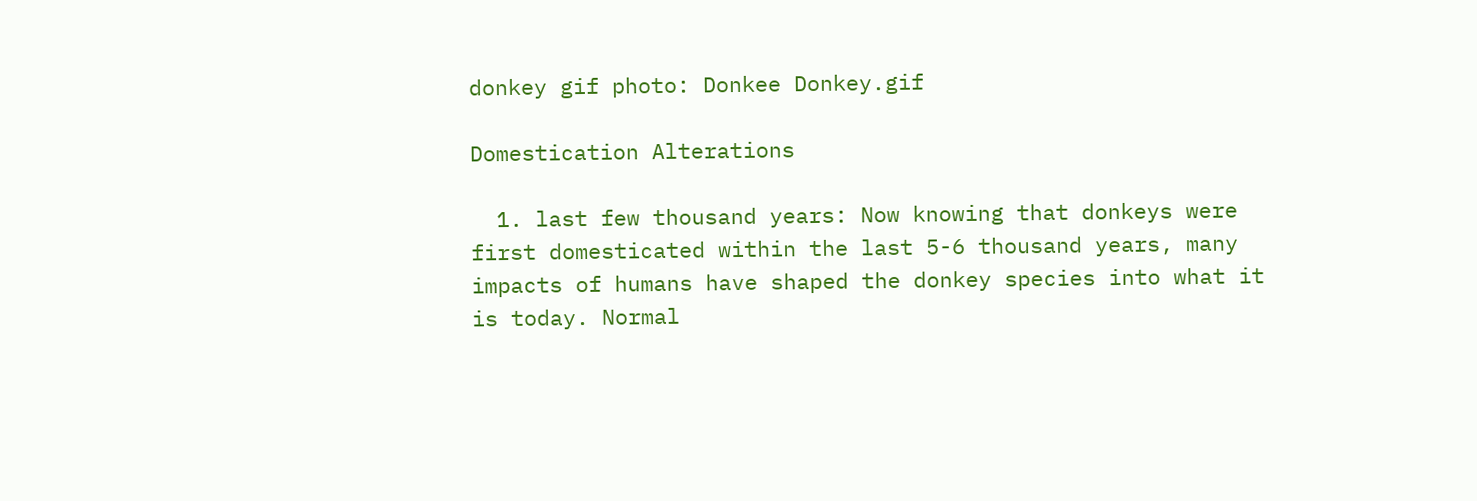donkey gif photo: Donkee Donkey.gif

Domestication Alterations

  1. last few thousand years: Now knowing that donkeys were first domesticated within the last 5-6 thousand years, many impacts of humans have shaped the donkey species into what it is today. Normal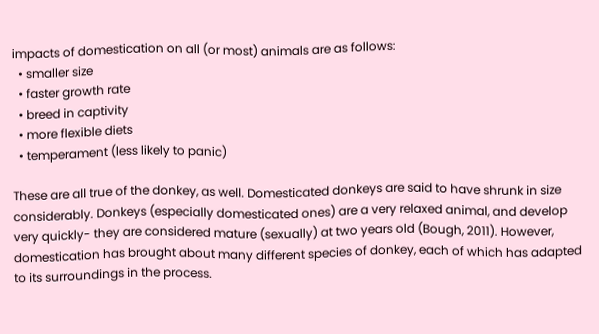impacts of domestication on all (or most) animals are as follows:
  • smaller size
  • faster growth rate
  • breed in captivity
  • more flexible diets
  • temperament (less likely to panic)

These are all true of the donkey, as well. Domesticated donkeys are said to have shrunk in size considerably. Donkeys (especially domesticated ones) are a very relaxed animal, and develop very quickly- they are considered mature (sexually) at two years old (Bough, 2011). However, domestication has brought about many different species of donkey, each of which has adapted to its surroundings in the process.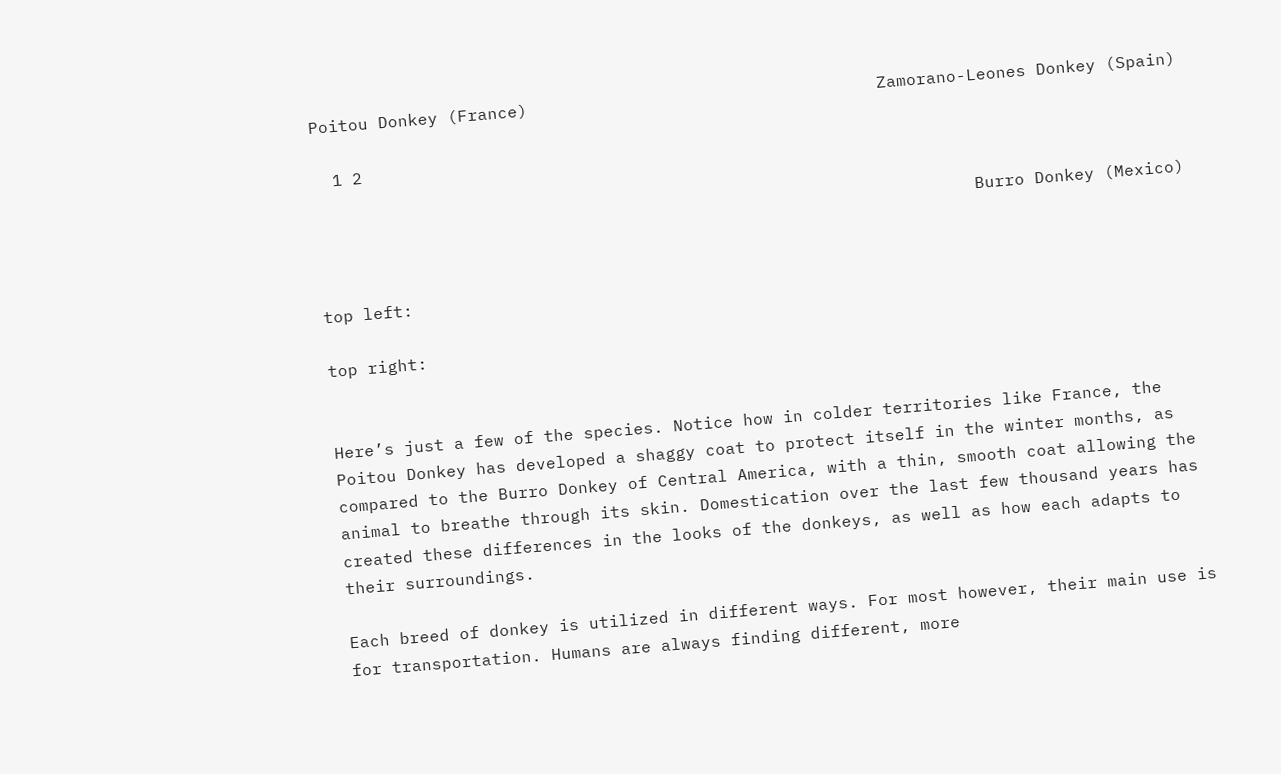Poitou Donkey (France)                                   Zamorano-Leones Donkey (Spain)

  1 2

                                                                  Burro Donkey (Mexico)


top left:

top right:


Here’s just a few of the species. Notice how in colder territories like France, the Poitou Donkey has developed a shaggy coat to protect itself in the winter months, as compared to the Burro Donkey of Central America, with a thin, smooth coat allowing the animal to breathe through its skin. Domestication over the last few thousand years has created these differences in the looks of the donkeys, as well as how each adapts to their surroundings.

Each breed of donkey is utilized in different ways. For most however, their main use is for transportation. Humans are always finding different, more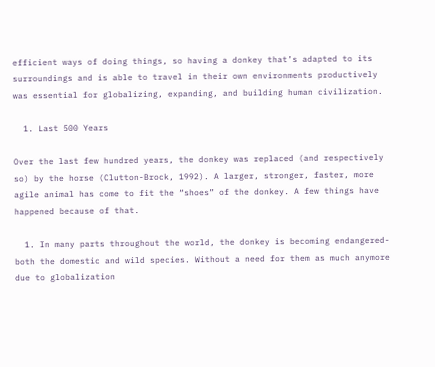efficient ways of doing things, so having a donkey that’s adapted to its surroundings and is able to travel in their own environments productively was essential for globalizing, expanding, and building human civilization.

  1. Last 500 Years

Over the last few hundred years, the donkey was replaced (and respectively so) by the horse (Clutton-Brock, 1992). A larger, stronger, faster, more agile animal has come to fit the “shoes” of the donkey. A few things have happened because of that.

  1. In many parts throughout the world, the donkey is becoming endangered- both the domestic and wild species. Without a need for them as much anymore due to globalization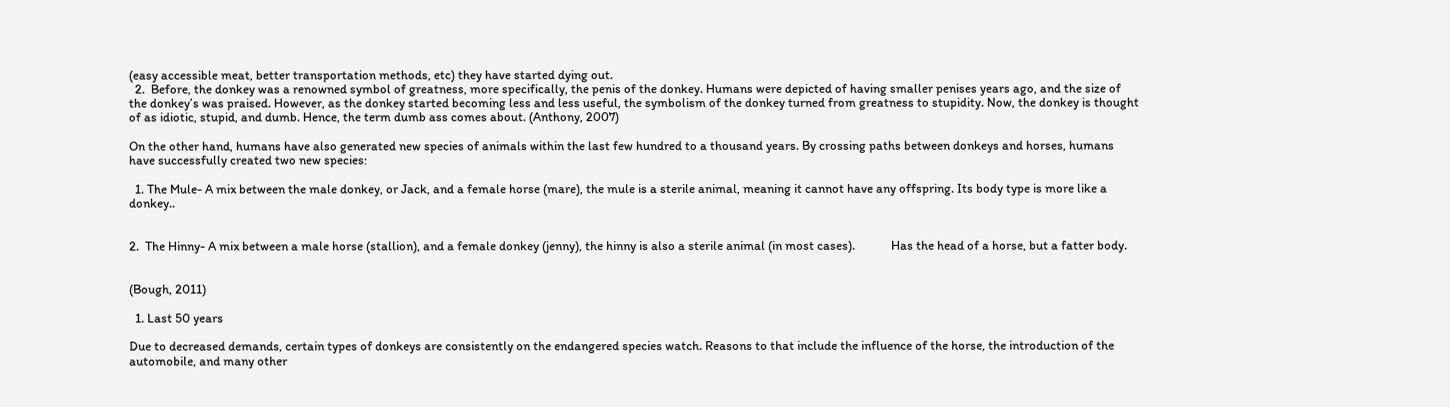(easy accessible meat, better transportation methods, etc) they have started dying out.
  2.  Before, the donkey was a renowned symbol of greatness, more specifically, the penis of the donkey. Humans were depicted of having smaller penises years ago, and the size of the donkey’s was praised. However, as the donkey started becoming less and less useful, the symbolism of the donkey turned from greatness to stupidity. Now, the donkey is thought of as idiotic, stupid, and dumb. Hence, the term dumb ass comes about. (Anthony, 2007)

On the other hand, humans have also generated new species of animals within the last few hundred to a thousand years. By crossing paths between donkeys and horses, humans have successfully created two new species:

  1. The Mule- A mix between the male donkey, or Jack, and a female horse (mare), the mule is a sterile animal, meaning it cannot have any offspring. Its body type is more like a donkey..


2.  The Hinny- A mix between a male horse (stallion), and a female donkey (jenny), the hinny is also a sterile animal (in most cases).            Has the head of a horse, but a fatter body.


(Bough, 2011)

  1. Last 50 years

Due to decreased demands, certain types of donkeys are consistently on the endangered species watch. Reasons to that include the influence of the horse, the introduction of the automobile, and many other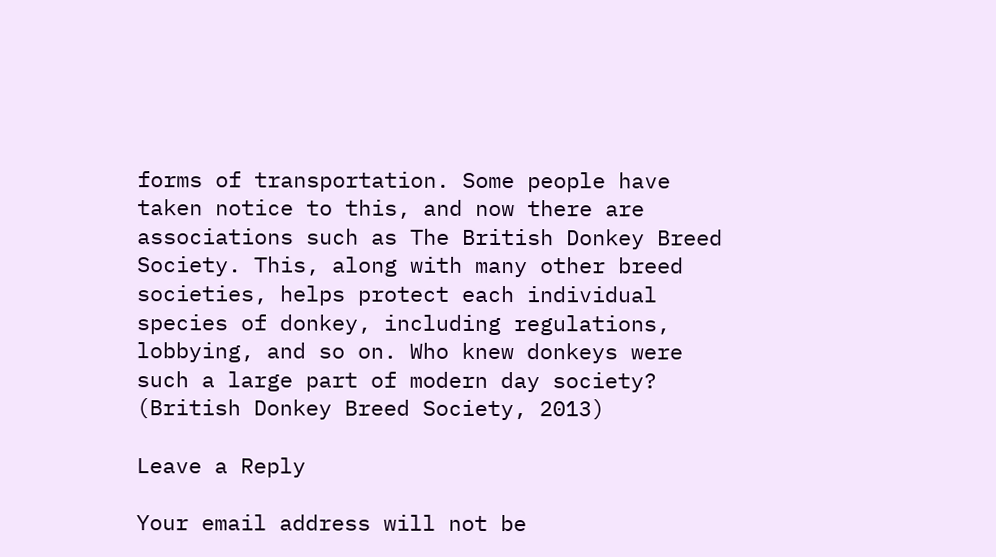forms of transportation. Some people have taken notice to this, and now there are associations such as The British Donkey Breed Society. This, along with many other breed societies, helps protect each individual species of donkey, including regulations, lobbying, and so on. Who knew donkeys were such a large part of modern day society? (British Donkey Breed Society, 2013)

Leave a Reply

Your email address will not be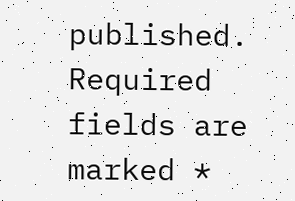published. Required fields are marked *